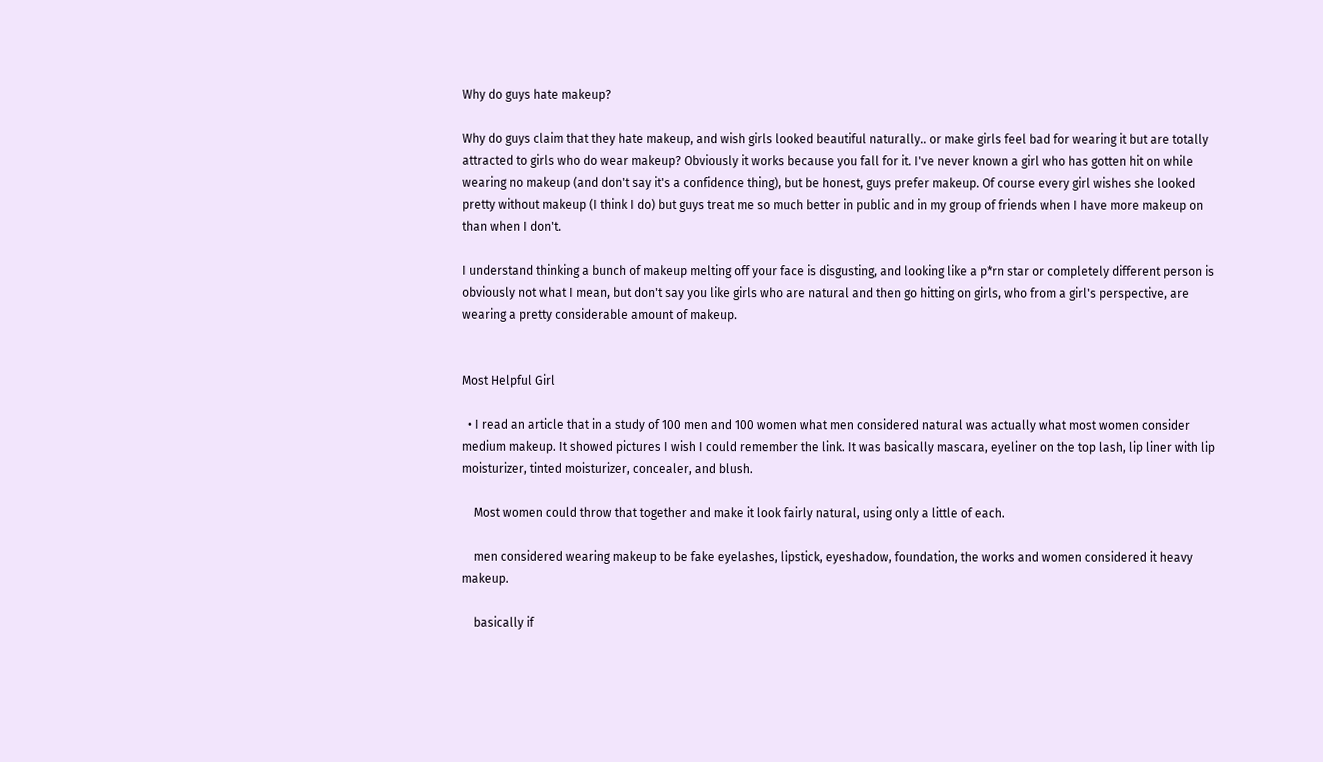Why do guys hate makeup?

Why do guys claim that they hate makeup, and wish girls looked beautiful naturally.. or make girls feel bad for wearing it but are totally attracted to girls who do wear makeup? Obviously it works because you fall for it. I've never known a girl who has gotten hit on while wearing no makeup (and don't say it's a confidence thing), but be honest, guys prefer makeup. Of course every girl wishes she looked pretty without makeup (I think I do) but guys treat me so much better in public and in my group of friends when I have more makeup on than when I don't.

I understand thinking a bunch of makeup melting off your face is disgusting, and looking like a p*rn star or completely different person is obviously not what I mean, but don't say you like girls who are natural and then go hitting on girls, who from a girl's perspective, are wearing a pretty considerable amount of makeup.


Most Helpful Girl

  • I read an article that in a study of 100 men and 100 women what men considered natural was actually what most women consider medium makeup. It showed pictures I wish I could remember the link. It was basically mascara, eyeliner on the top lash, lip liner with lip moisturizer, tinted moisturizer, concealer, and blush.

    Most women could throw that together and make it look fairly natural, using only a little of each.

    men considered wearing makeup to be fake eyelashes, lipstick, eyeshadow, foundation, the works and women considered it heavy makeup.

    basically if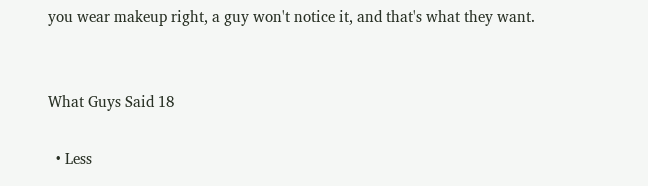you wear makeup right, a guy won't notice it, and that's what they want.


What Guys Said 18

  • Less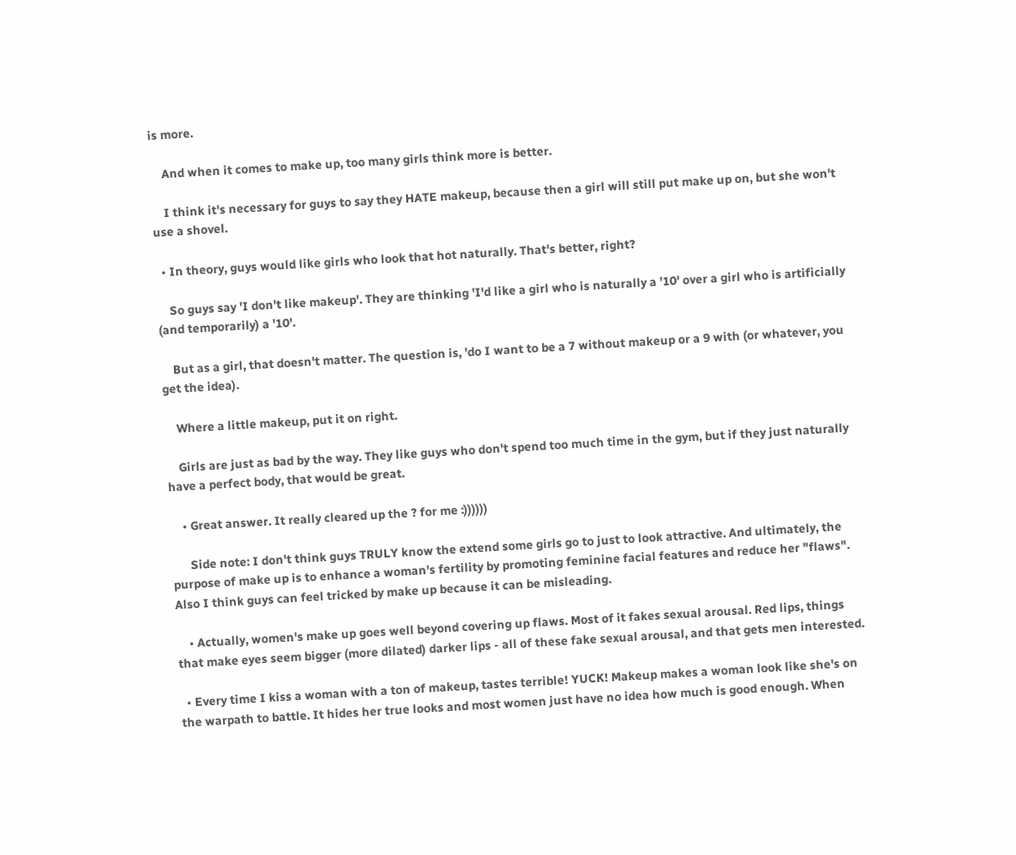is more.

    And when it comes to make up, too many girls think more is better.

    I think it's necessary for guys to say they HATE makeup, because then a girl will still put make up on, but she won't use a shovel.

  • In theory, guys would like girls who look that hot naturally. That's better, right?

    So guys say 'I don't like makeup'. They are thinking 'I'd like a girl who is naturally a '10' over a girl who is artificially (and temporarily) a '10'.

    But as a girl, that doesn't matter. The question is, 'do I want to be a 7 without makeup or a 9 with (or whatever, you get the idea).

    Where a little makeup, put it on right.

    Girls are just as bad by the way. They like guys who don't spend too much time in the gym, but if they just naturally have a perfect body, that would be great.

    • Great answer. It really cleared up the ? for me :))))))

      Side note: I don't think guys TRULY know the extend some girls go to just to look attractive. And ultimately, the purpose of make up is to enhance a woman's fertility by promoting feminine facial features and reduce her "flaws". Also I think guys can feel tricked by make up because it can be misleading.

    • Actually, women's make up goes well beyond covering up flaws. Most of it fakes sexual arousal. Red lips, things that make eyes seem bigger (more dilated) darker lips - all of these fake sexual arousal, and that gets men interested.

  • Every time I kiss a woman with a ton of makeup, tastes terrible! YUCK! Makeup makes a woman look like she's on the warpath to battle. It hides her true looks and most women just have no idea how much is good enough. When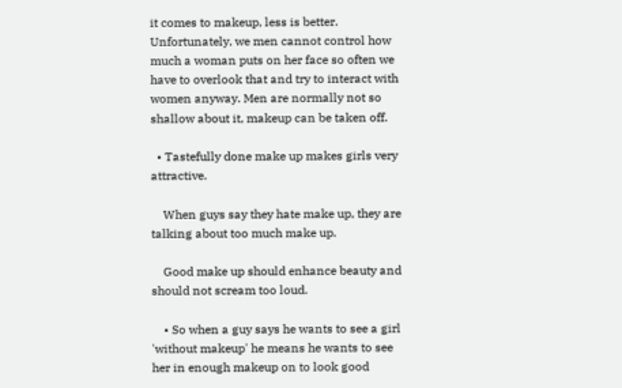it comes to makeup, less is better. Unfortunately, we men cannot control how much a woman puts on her face so often we have to overlook that and try to interact with women anyway. Men are normally not so shallow about it, makeup can be taken off.

  • Tastefully done make up makes girls very attractive.

    When guys say they hate make up, they are talking about too much make up.

    Good make up should enhance beauty and should not scream too loud.

    • So when a guy says he wants to see a girl 'without makeup' he means he wants to see her in enough makeup on to look good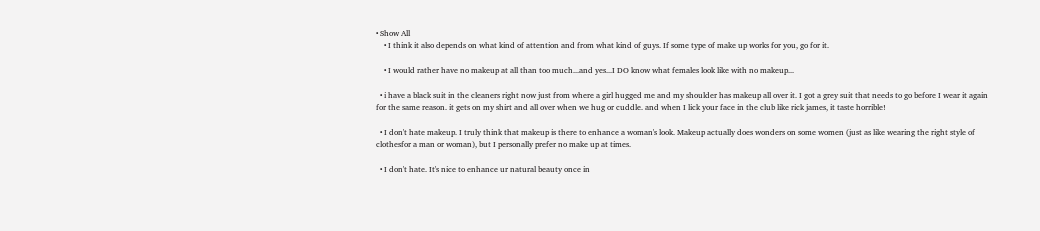• Show All
    • I think it also depends on what kind of attention and from what kind of guys. If some type of make up works for you, go for it.

    • I would rather have no makeup at all than too much...and yes...I DO know what females look like with no makeup...

  • i have a black suit in the cleaners right now just from where a girl hugged me and my shoulder has makeup all over it. I got a grey suit that needs to go before I wear it again for the same reason. it gets on my shirt and all over when we hug or cuddle. and when I lick your face in the club like rick james, it taste horrible!

  • I don't hate makeup. I truly think that makeup is there to enhance a woman's look. Makeup actually does wonders on some women (just as like wearing the right style of clothesfor a man or woman), but I personally prefer no make up at times.

  • I don't hate. It's nice to enhance ur natural beauty once in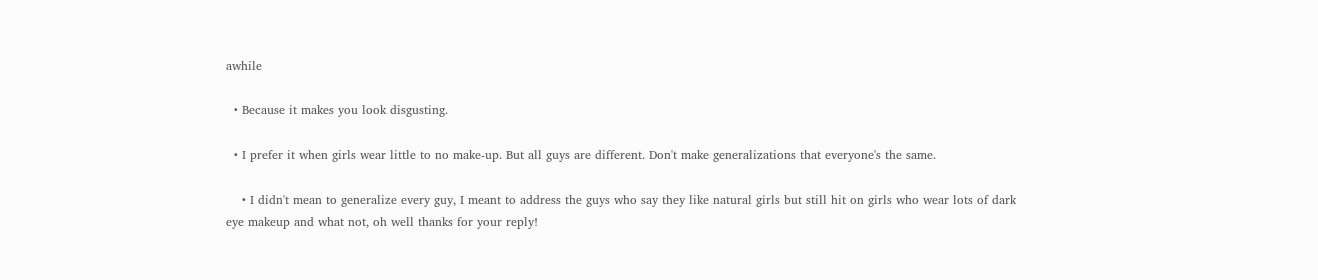awhile

  • Because it makes you look disgusting.

  • I prefer it when girls wear little to no make-up. But all guys are different. Don't make generalizations that everyone's the same.

    • I didn't mean to generalize every guy, I meant to address the guys who say they like natural girls but still hit on girls who wear lots of dark eye makeup and what not, oh well thanks for your reply!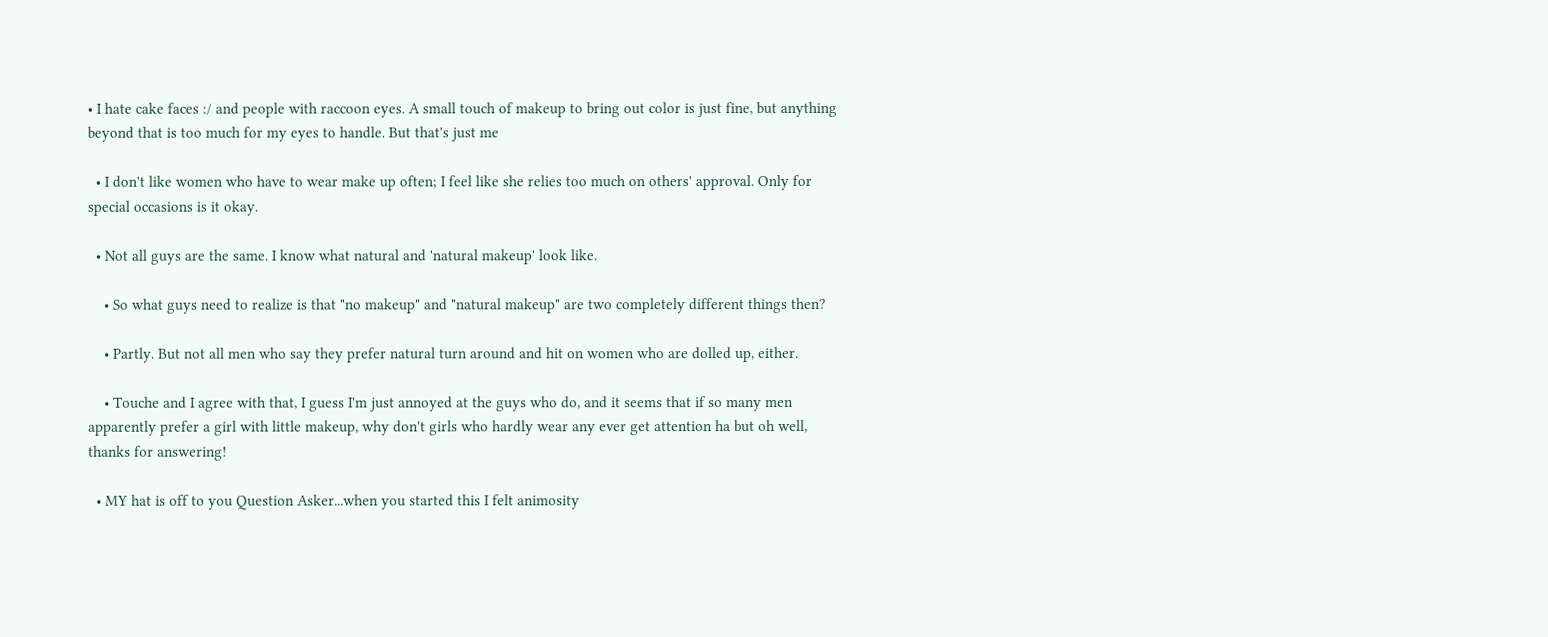• I hate cake faces :/ and people with raccoon eyes. A small touch of makeup to bring out color is just fine, but anything beyond that is too much for my eyes to handle. But that's just me

  • I don't like women who have to wear make up often; I feel like she relies too much on others' approval. Only for special occasions is it okay.

  • Not all guys are the same. I know what natural and 'natural makeup' look like.

    • So what guys need to realize is that "no makeup" and "natural makeup" are two completely different things then?

    • Partly. But not all men who say they prefer natural turn around and hit on women who are dolled up, either.

    • Touche and I agree with that, I guess I'm just annoyed at the guys who do, and it seems that if so many men apparently prefer a girl with little makeup, why don't girls who hardly wear any ever get attention ha but oh well, thanks for answering!

  • MY hat is off to you Question Asker...when you started this I felt animosity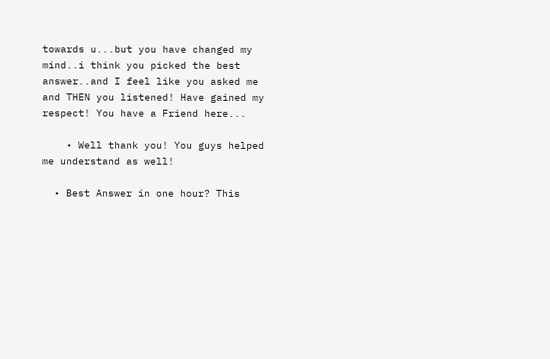towards u...but you have changed my mind..i think you picked the best answer..and I feel like you asked me and THEN you listened! Have gained my respect! You have a Friend here...

    • Well thank you! You guys helped me understand as well!

  • Best Answer in one hour? This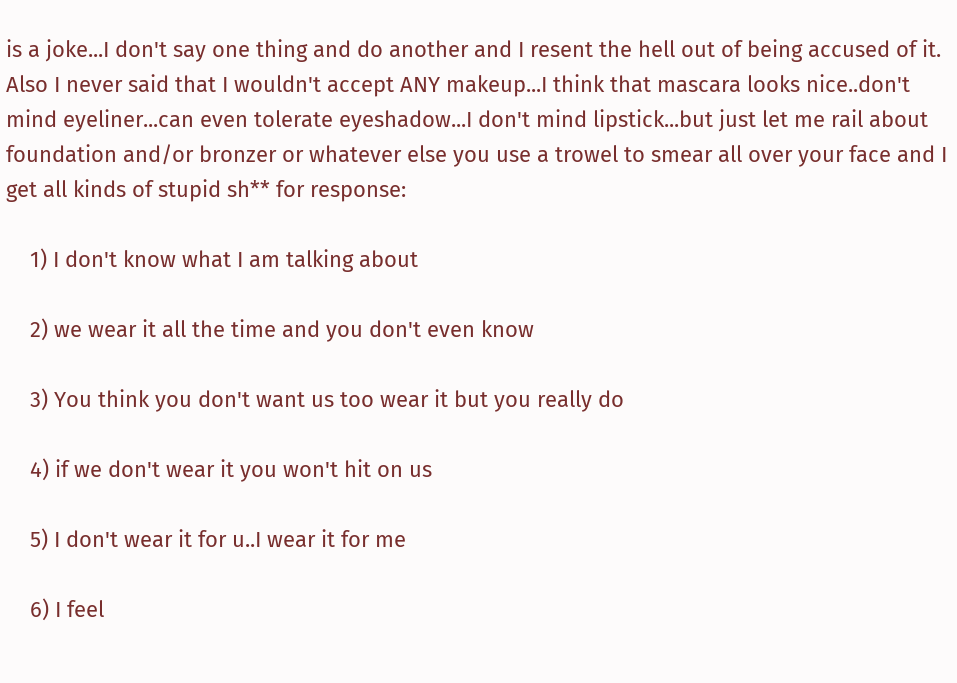is a joke...I don't say one thing and do another and I resent the hell out of being accused of it. Also I never said that I wouldn't accept ANY makeup...I think that mascara looks nice..don't mind eyeliner...can even tolerate eyeshadow...I don't mind lipstick...but just let me rail about foundation and/or bronzer or whatever else you use a trowel to smear all over your face and I get all kinds of stupid sh** for response:

    1) I don't know what I am talking about

    2) we wear it all the time and you don't even know

    3) You think you don't want us too wear it but you really do

    4) if we don't wear it you won't hit on us

    5) I don't wear it for u..I wear it for me

    6) I feel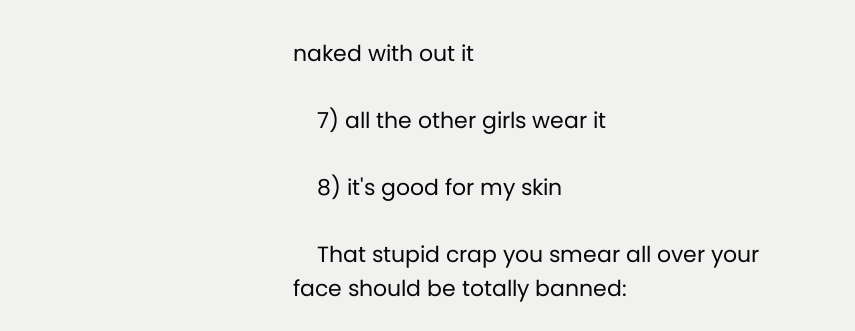naked with out it

    7) all the other girls wear it

    8) it's good for my skin

    That stupid crap you smear all over your face should be totally banned: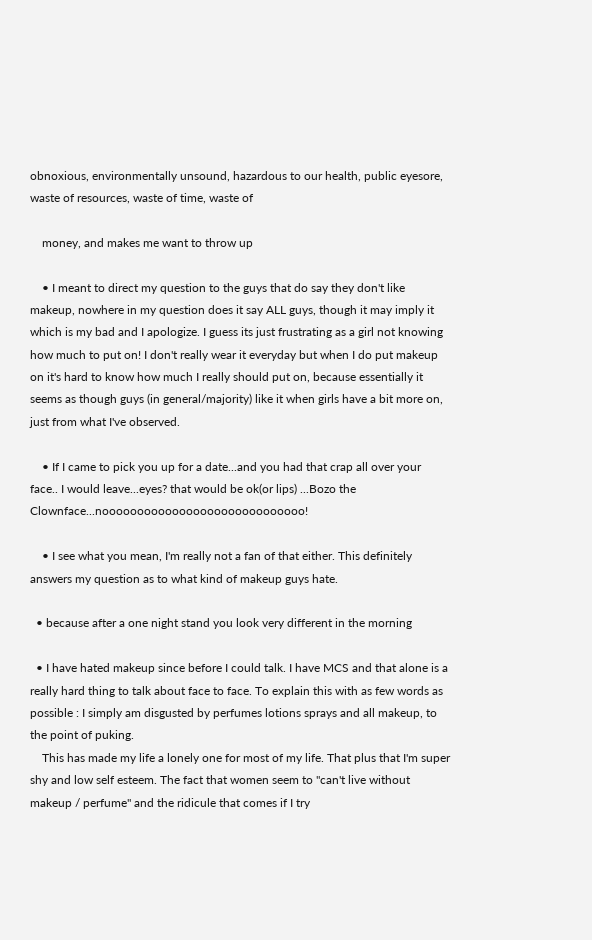obnoxious, environmentally unsound, hazardous to our health, public eyesore, waste of resources, waste of time, waste of

    money, and makes me want to throw up

    • I meant to direct my question to the guys that do say they don't like makeup, nowhere in my question does it say ALL guys, though it may imply it which is my bad and I apologize. I guess its just frustrating as a girl not knowing how much to put on! I don't really wear it everyday but when I do put makeup on it's hard to know how much I really should put on, because essentially it seems as though guys (in general/majority) like it when girls have a bit more on, just from what I've observed.

    • If I came to pick you up for a date...and you had that crap all over your face.. I would leave...eyes? that would be ok(or lips) ...Bozo the Clownface...nooooooooooooooooooooooooooooo!

    • I see what you mean, I'm really not a fan of that either. This definitely answers my question as to what kind of makeup guys hate.

  • because after a one night stand you look very different in the morning

  • I have hated makeup since before I could talk. I have MCS and that alone is a really hard thing to talk about face to face. To explain this with as few words as possible : I simply am disgusted by perfumes lotions sprays and all makeup, to the point of puking.
    This has made my life a lonely one for most of my life. That plus that I'm super shy and low self esteem. The fact that women seem to "can't live without makeup / perfume" and the ridicule that comes if I try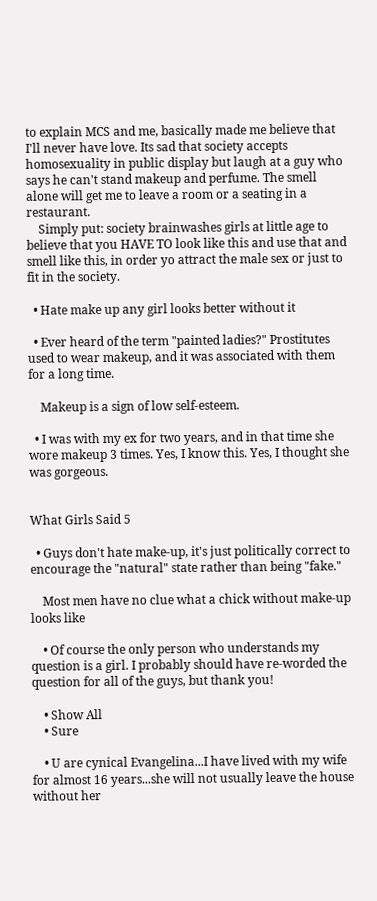to explain MCS and me, basically made me believe that I'll never have love. Its sad that society accepts homosexuality in public display but laugh at a guy who says he can't stand makeup and perfume. The smell alone will get me to leave a room or a seating in a restaurant.
    Simply put: society brainwashes girls at little age to believe that you HAVE TO look like this and use that and smell like this, in order yo attract the male sex or just to fit in the society.

  • Hate make up any girl looks better without it

  • Ever heard of the term "painted ladies?" Prostitutes used to wear makeup, and it was associated with them for a long time.

    Makeup is a sign of low self-esteem.

  • I was with my ex for two years, and in that time she wore makeup 3 times. Yes, I know this. Yes, I thought she was gorgeous.


What Girls Said 5

  • Guys don't hate make-up, it's just politically correct to encourage the "natural" state rather than being "fake."

    Most men have no clue what a chick without make-up looks like

    • Of course the only person who understands my question is a girl. I probably should have re-worded the question for all of the guys, but thank you!

    • Show All
    • Sure

    • U are cynical Evangelina...I have lived with my wife for almost 16 years...she will not usually leave the house without her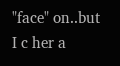"face" on..but I c her a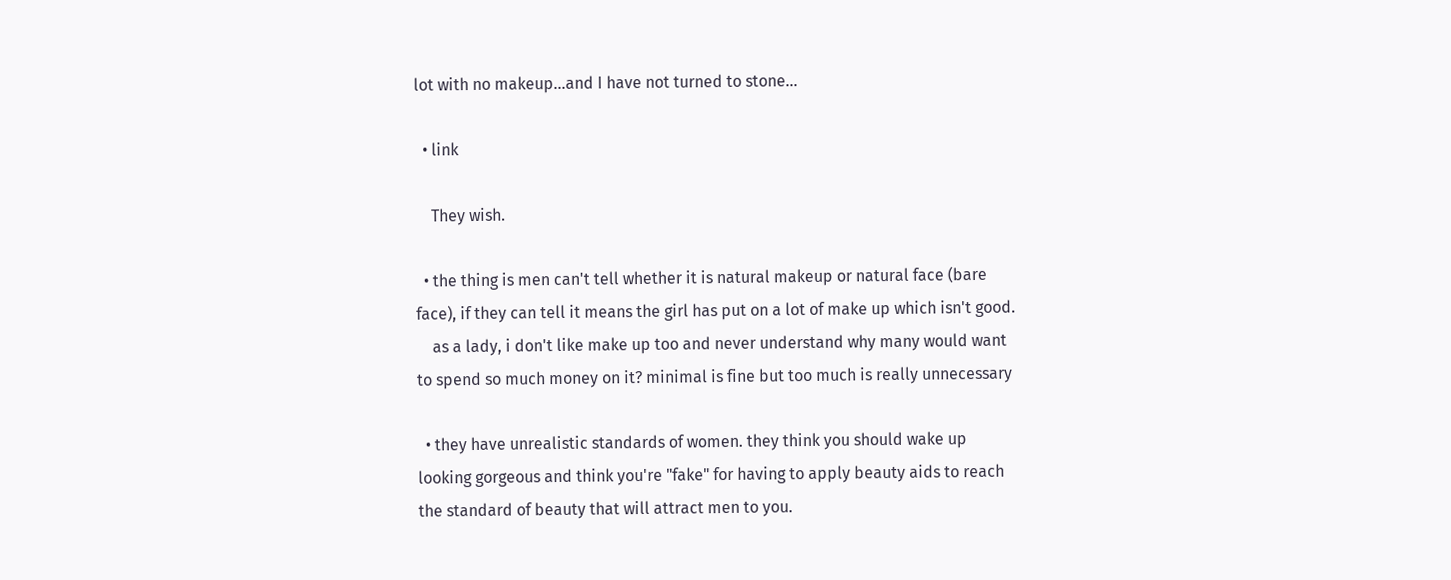lot with no makeup...and I have not turned to stone...

  • link

    They wish.

  • the thing is men can't tell whether it is natural makeup or natural face (bare face), if they can tell it means the girl has put on a lot of make up which isn't good.
    as a lady, i don't like make up too and never understand why many would want to spend so much money on it? minimal is fine but too much is really unnecessary

  • they have unrealistic standards of women. they think you should wake up looking gorgeous and think you're "fake" for having to apply beauty aids to reach the standard of beauty that will attract men to you.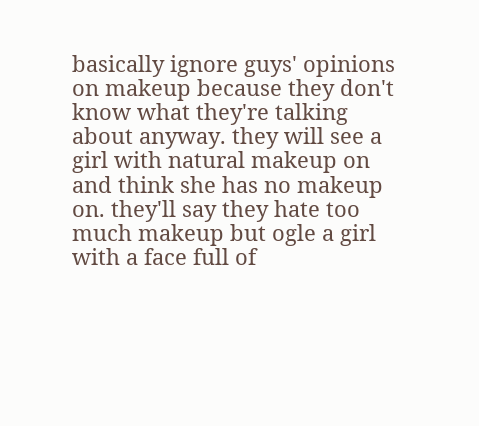basically ignore guys' opinions on makeup because they don't know what they're talking about anyway. they will see a girl with natural makeup on and think she has no makeup on. they'll say they hate too much makeup but ogle a girl with a face full of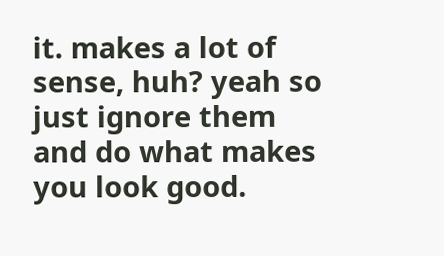it. makes a lot of sense, huh? yeah so just ignore them and do what makes you look good.